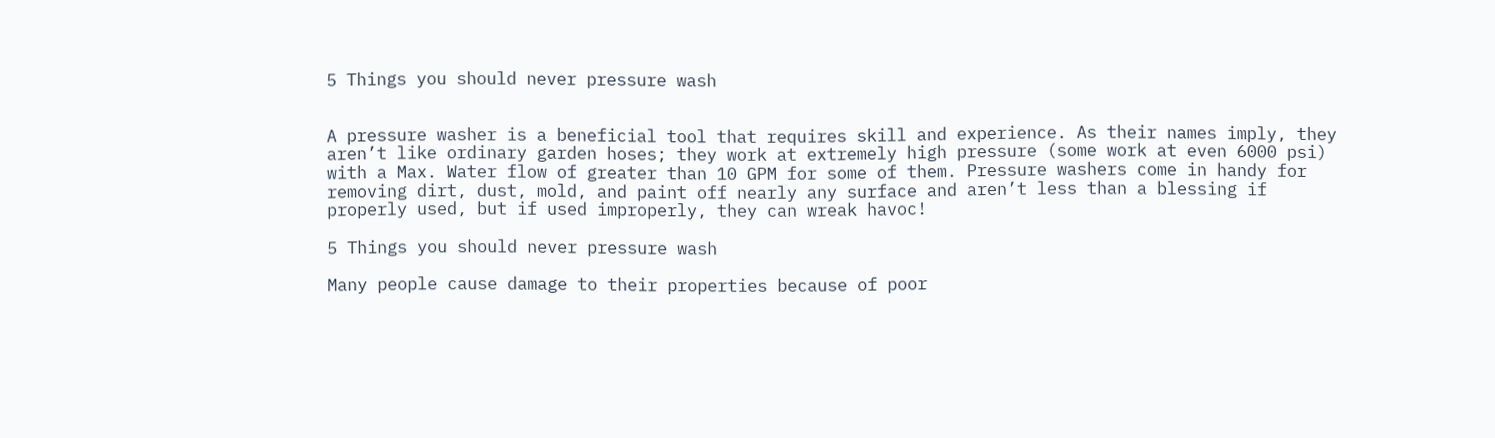5 Things you should never pressure wash


A pressure washer is a beneficial tool that requires skill and experience. As their names imply, they aren’t like ordinary garden hoses; they work at extremely high pressure (some work at even 6000 psi) with a Max. Water flow of greater than 10 GPM for some of them. Pressure washers come in handy for removing dirt, dust, mold, and paint off nearly any surface and aren’t less than a blessing if properly used, but if used improperly, they can wreak havoc!

5 Things you should never pressure wash

Many people cause damage to their properties because of poor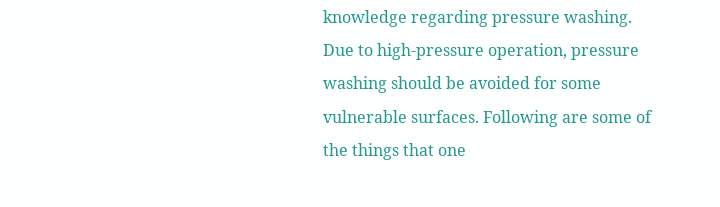knowledge regarding pressure washing. Due to high-pressure operation, pressure washing should be avoided for some vulnerable surfaces. Following are some of the things that one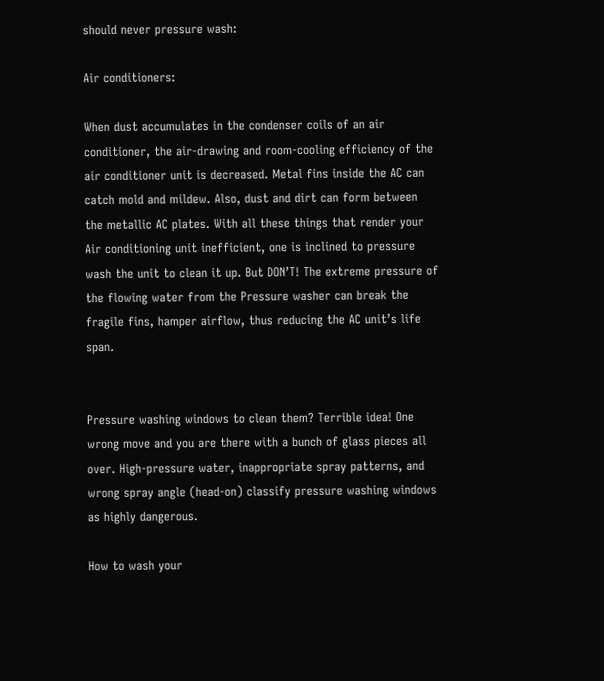should never pressure wash:

Air conditioners:

When dust accumulates in the condenser coils of an air conditioner, the air-drawing and room-cooling efficiency of the air conditioner unit is decreased. Metal fins inside the AC can catch mold and mildew. Also, dust and dirt can form between the metallic AC plates. With all these things that render your Air conditioning unit inefficient, one is inclined to pressure wash the unit to clean it up. But DON’T! The extreme pressure of the flowing water from the Pressure washer can break the fragile fins, hamper airflow, thus reducing the AC unit’s life span.


Pressure washing windows to clean them? Terrible idea! One wrong move and you are there with a bunch of glass pieces all over. High-pressure water, inappropriate spray patterns, and wrong spray angle (head-on) classify pressure washing windows as highly dangerous.

How to wash your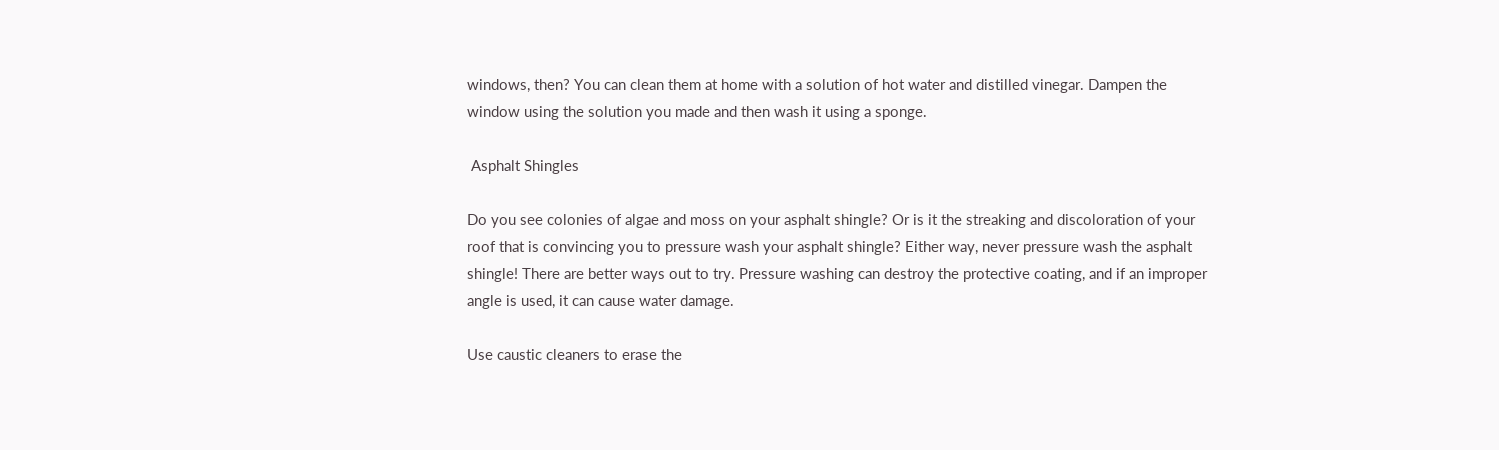windows, then? You can clean them at home with a solution of hot water and distilled vinegar. Dampen the window using the solution you made and then wash it using a sponge.

 Asphalt Shingles

Do you see colonies of algae and moss on your asphalt shingle? Or is it the streaking and discoloration of your roof that is convincing you to pressure wash your asphalt shingle? Either way, never pressure wash the asphalt shingle! There are better ways out to try. Pressure washing can destroy the protective coating, and if an improper angle is used, it can cause water damage.

Use caustic cleaners to erase the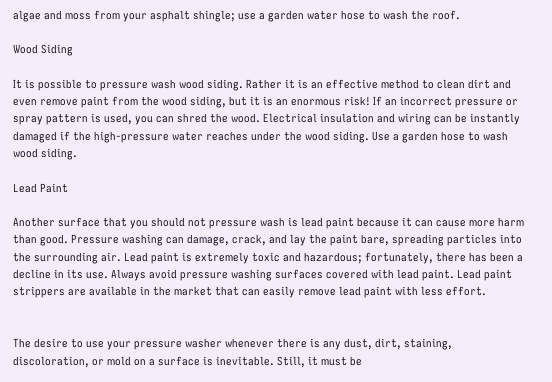algae and moss from your asphalt shingle; use a garden water hose to wash the roof.

Wood Siding

It is possible to pressure wash wood siding. Rather it is an effective method to clean dirt and even remove paint from the wood siding, but it is an enormous risk! If an incorrect pressure or spray pattern is used, you can shred the wood. Electrical insulation and wiring can be instantly damaged if the high-pressure water reaches under the wood siding. Use a garden hose to wash wood siding.

Lead Paint

Another surface that you should not pressure wash is lead paint because it can cause more harm than good. Pressure washing can damage, crack, and lay the paint bare, spreading particles into the surrounding air. Lead paint is extremely toxic and hazardous; fortunately, there has been a decline in its use. Always avoid pressure washing surfaces covered with lead paint. Lead paint strippers are available in the market that can easily remove lead paint with less effort.


The desire to use your pressure washer whenever there is any dust, dirt, staining, discoloration, or mold on a surface is inevitable. Still, it must be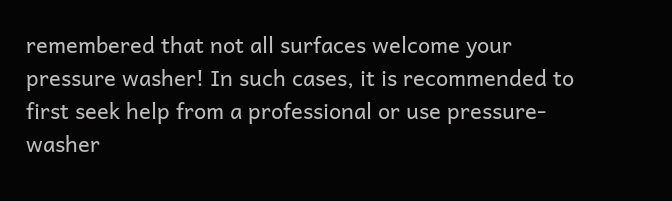remembered that not all surfaces welcome your pressure washer! In such cases, it is recommended to first seek help from a professional or use pressure-washer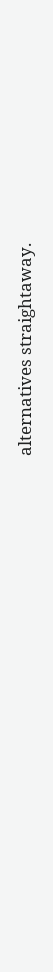alternatives straightaway.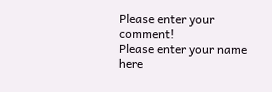Please enter your comment!
Please enter your name here